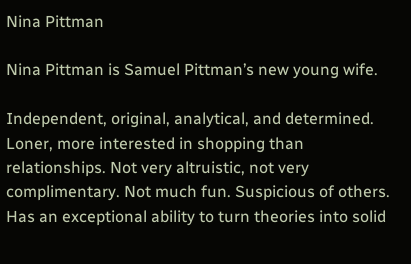Nina Pittman

Nina Pittman is Samuel Pittman’s new young wife.

Independent, original, analytical, and determined. Loner, more interested in shopping than relationships. Not very altruistic, not very complimentary. Not much fun. Suspicious of others. Has an exceptional ability to turn theories into solid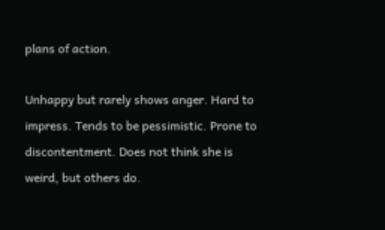plans of action.

Unhappy but rarely shows anger. Hard to impress. Tends to be pessimistic. Prone to discontentment. Does not think she is weird, but others do.